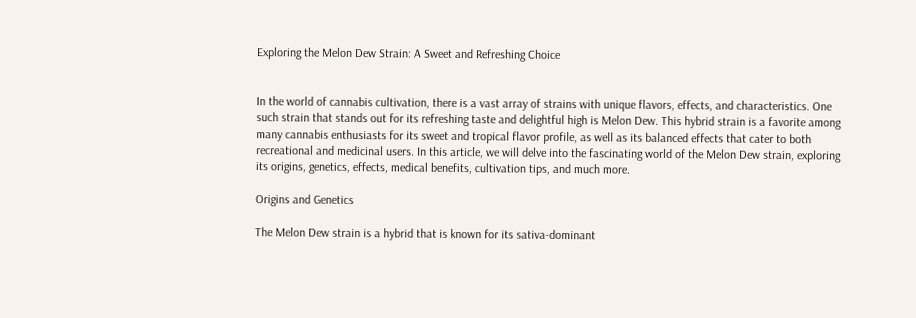Exploring the Melon Dew Strain: A Sweet and Refreshing Choice


In the world of cannabis cultivation, there is a vast array of strains with unique flavors, effects, and characteristics. One such strain that stands out for its refreshing taste and delightful high is Melon Dew. This hybrid strain is a favorite among many cannabis enthusiasts for its sweet and tropical flavor profile, as well as its balanced effects that cater to both recreational and medicinal users. In this article, we will delve into the fascinating world of the Melon Dew strain, exploring its origins, genetics, effects, medical benefits, cultivation tips, and much more.

Origins and Genetics

The Melon Dew strain is a hybrid that is known for its sativa-dominant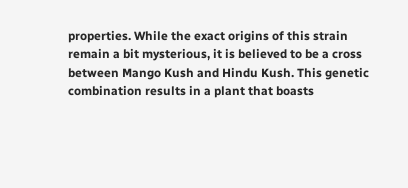properties. While the exact origins of this strain remain a bit mysterious, it is believed to be a cross between Mango Kush and Hindu Kush. This genetic combination results in a plant that boasts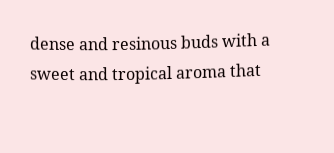dense and resinous buds with a sweet and tropical aroma that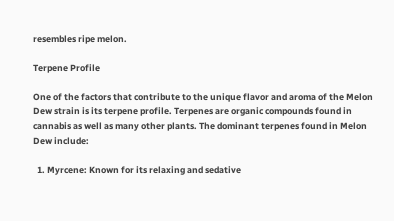resembles ripe melon.

Terpene Profile

One of the factors that contribute to the unique flavor and aroma of the Melon Dew strain is its terpene profile. Terpenes are organic compounds found in cannabis as well as many other plants. The dominant terpenes found in Melon Dew include:

  1. Myrcene: Known for its relaxing and sedative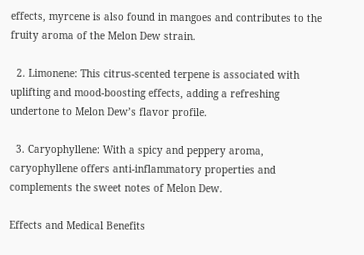effects, myrcene is also found in mangoes and contributes to the fruity aroma of the Melon Dew strain.

  2. Limonene: This citrus-scented terpene is associated with uplifting and mood-boosting effects, adding a refreshing undertone to Melon Dew’s flavor profile.

  3. Caryophyllene: With a spicy and peppery aroma, caryophyllene offers anti-inflammatory properties and complements the sweet notes of Melon Dew.

Effects and Medical Benefits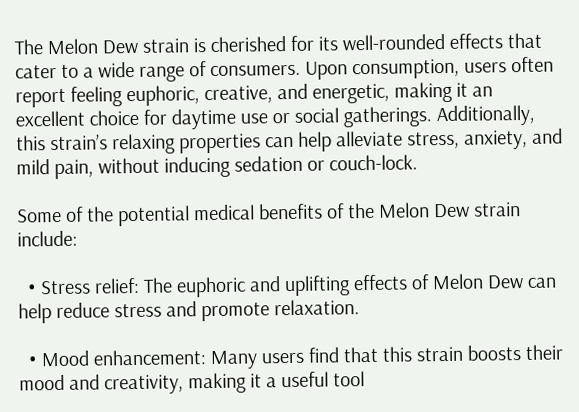The Melon Dew strain is cherished for its well-rounded effects that cater to a wide range of consumers. Upon consumption, users often report feeling euphoric, creative, and energetic, making it an excellent choice for daytime use or social gatherings. Additionally, this strain’s relaxing properties can help alleviate stress, anxiety, and mild pain, without inducing sedation or couch-lock.

Some of the potential medical benefits of the Melon Dew strain include:

  • Stress relief: The euphoric and uplifting effects of Melon Dew can help reduce stress and promote relaxation.

  • Mood enhancement: Many users find that this strain boosts their mood and creativity, making it a useful tool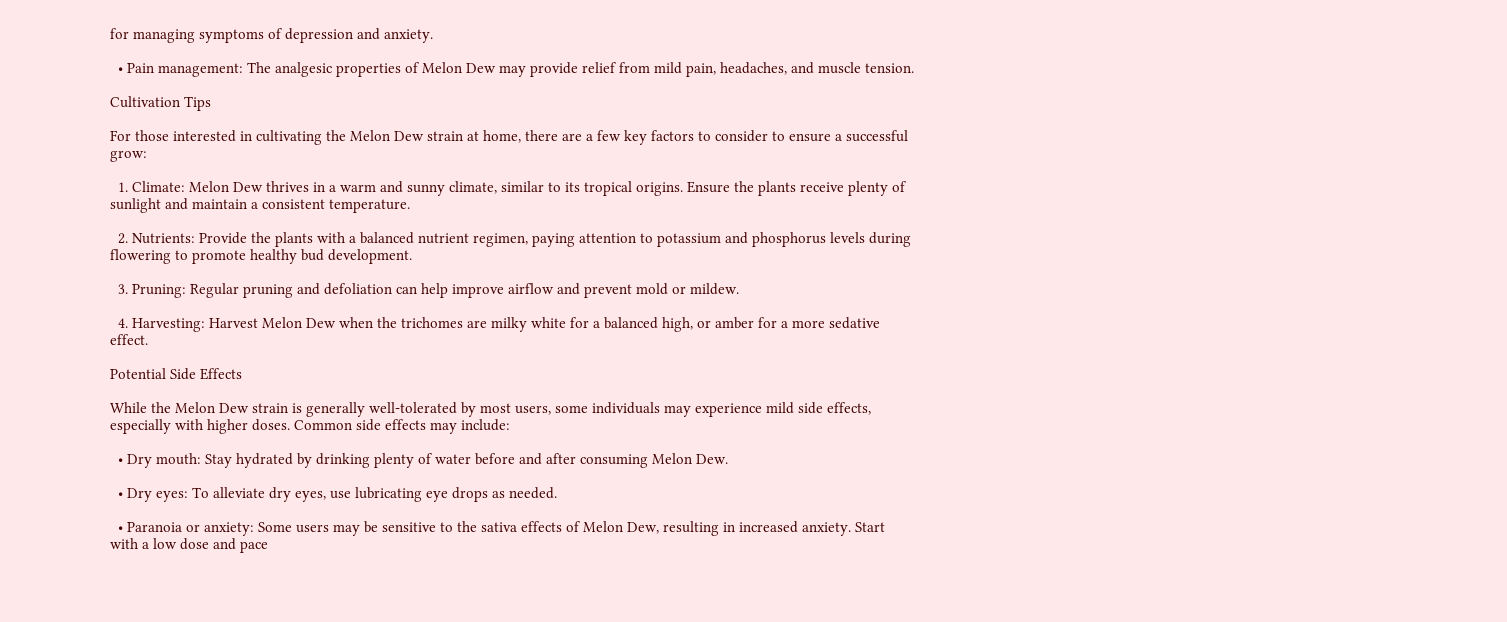for managing symptoms of depression and anxiety.

  • Pain management: The analgesic properties of Melon Dew may provide relief from mild pain, headaches, and muscle tension.

Cultivation Tips

For those interested in cultivating the Melon Dew strain at home, there are a few key factors to consider to ensure a successful grow:

  1. Climate: Melon Dew thrives in a warm and sunny climate, similar to its tropical origins. Ensure the plants receive plenty of sunlight and maintain a consistent temperature.

  2. Nutrients: Provide the plants with a balanced nutrient regimen, paying attention to potassium and phosphorus levels during flowering to promote healthy bud development.

  3. Pruning: Regular pruning and defoliation can help improve airflow and prevent mold or mildew.

  4. Harvesting: Harvest Melon Dew when the trichomes are milky white for a balanced high, or amber for a more sedative effect.

Potential Side Effects

While the Melon Dew strain is generally well-tolerated by most users, some individuals may experience mild side effects, especially with higher doses. Common side effects may include:

  • Dry mouth: Stay hydrated by drinking plenty of water before and after consuming Melon Dew.

  • Dry eyes: To alleviate dry eyes, use lubricating eye drops as needed.

  • Paranoia or anxiety: Some users may be sensitive to the sativa effects of Melon Dew, resulting in increased anxiety. Start with a low dose and pace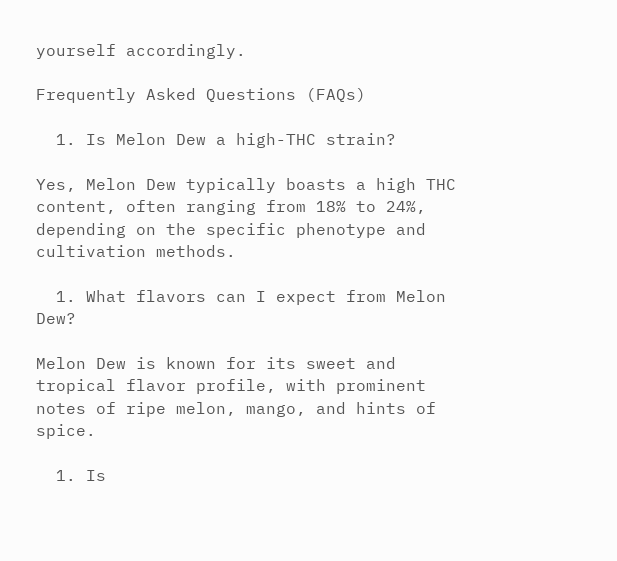yourself accordingly.

Frequently Asked Questions (FAQs)

  1. Is Melon Dew a high-THC strain?

Yes, Melon Dew typically boasts a high THC content, often ranging from 18% to 24%, depending on the specific phenotype and cultivation methods.

  1. What flavors can I expect from Melon Dew?

Melon Dew is known for its sweet and tropical flavor profile, with prominent notes of ripe melon, mango, and hints of spice.

  1. Is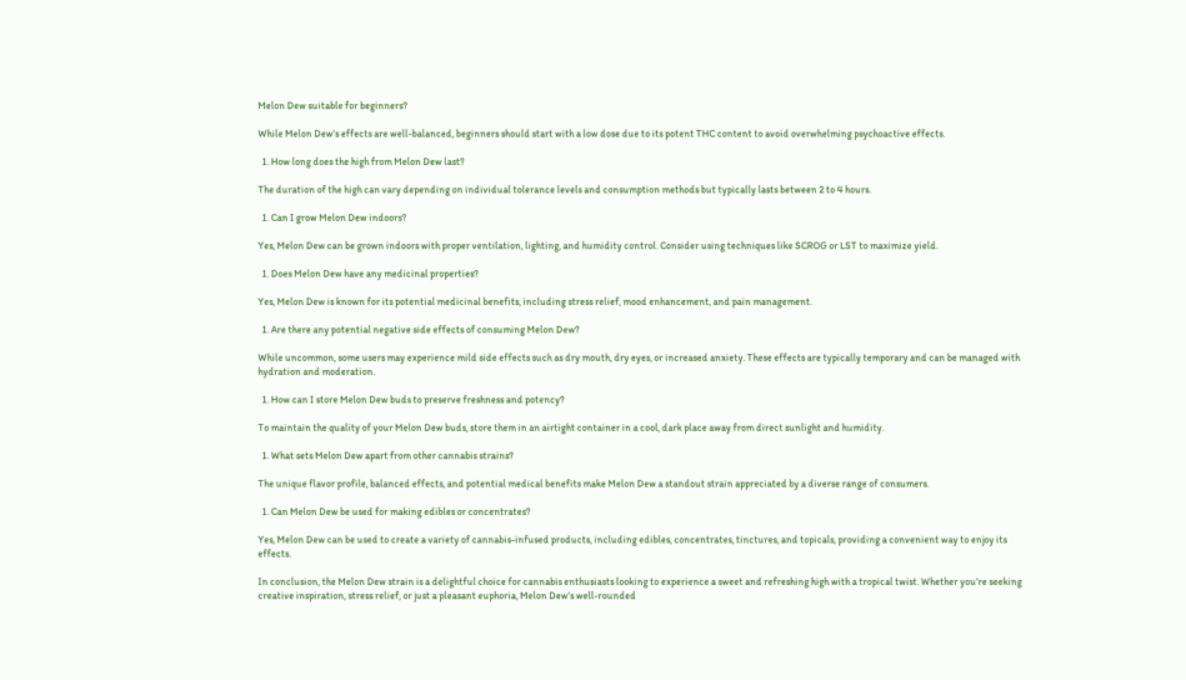Melon Dew suitable for beginners?

While Melon Dew’s effects are well-balanced, beginners should start with a low dose due to its potent THC content to avoid overwhelming psychoactive effects.

  1. How long does the high from Melon Dew last?

The duration of the high can vary depending on individual tolerance levels and consumption methods but typically lasts between 2 to 4 hours.

  1. Can I grow Melon Dew indoors?

Yes, Melon Dew can be grown indoors with proper ventilation, lighting, and humidity control. Consider using techniques like SCROG or LST to maximize yield.

  1. Does Melon Dew have any medicinal properties?

Yes, Melon Dew is known for its potential medicinal benefits, including stress relief, mood enhancement, and pain management.

  1. Are there any potential negative side effects of consuming Melon Dew?

While uncommon, some users may experience mild side effects such as dry mouth, dry eyes, or increased anxiety. These effects are typically temporary and can be managed with hydration and moderation.

  1. How can I store Melon Dew buds to preserve freshness and potency?

To maintain the quality of your Melon Dew buds, store them in an airtight container in a cool, dark place away from direct sunlight and humidity.

  1. What sets Melon Dew apart from other cannabis strains?

The unique flavor profile, balanced effects, and potential medical benefits make Melon Dew a standout strain appreciated by a diverse range of consumers.

  1. Can Melon Dew be used for making edibles or concentrates?

Yes, Melon Dew can be used to create a variety of cannabis-infused products, including edibles, concentrates, tinctures, and topicals, providing a convenient way to enjoy its effects.

In conclusion, the Melon Dew strain is a delightful choice for cannabis enthusiasts looking to experience a sweet and refreshing high with a tropical twist. Whether you’re seeking creative inspiration, stress relief, or just a pleasant euphoria, Melon Dew’s well-rounded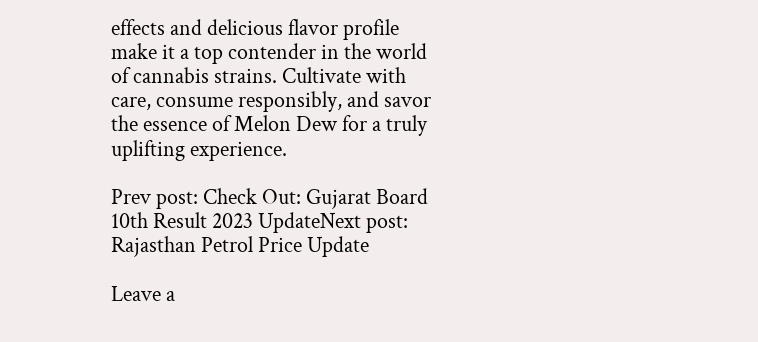effects and delicious flavor profile make it a top contender in the world of cannabis strains. Cultivate with care, consume responsibly, and savor the essence of Melon Dew for a truly uplifting experience.

Prev post: Check Out: Gujarat Board 10th Result 2023 UpdateNext post: Rajasthan Petrol Price Update

Leave a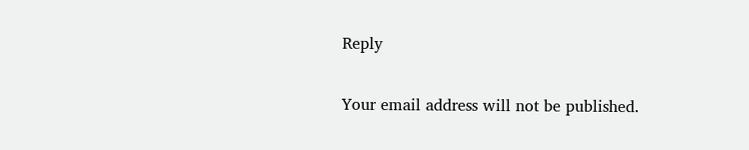Reply

Your email address will not be published.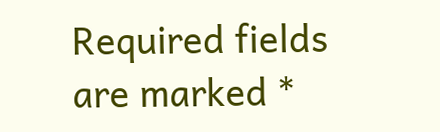Required fields are marked *